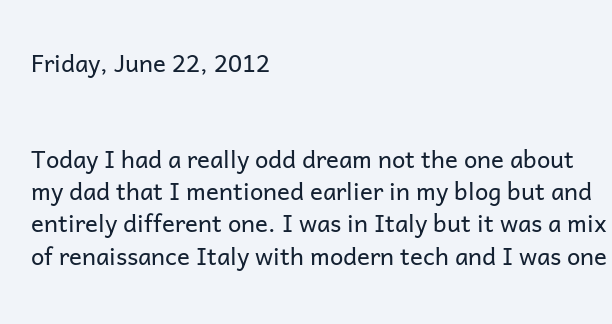Friday, June 22, 2012


Today I had a really odd dream not the one about my dad that I mentioned earlier in my blog but and entirely different one. I was in Italy but it was a mix of renaissance Italy with modern tech and I was one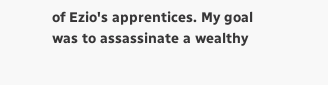of Ezio's apprentices. My goal was to assassinate a wealthy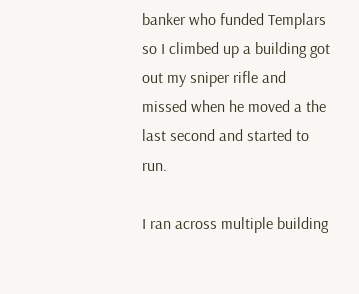banker who funded Templars so I climbed up a building got out my sniper rifle and missed when he moved a the last second and started to run.

I ran across multiple building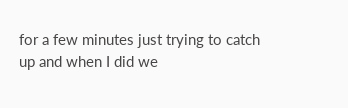for a few minutes just trying to catch up and when I did we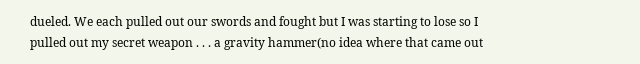dueled. We each pulled out our swords and fought but I was starting to lose so I pulled out my secret weapon . . . a gravity hammer(no idea where that came out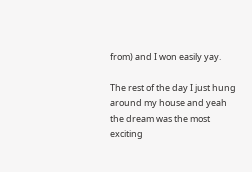from) and I won easily yay.

The rest of the day I just hung around my house and yeah the dream was the most exciting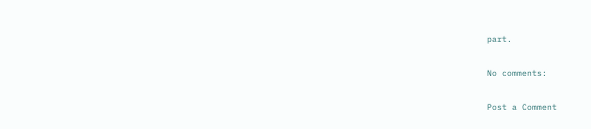part.

No comments:

Post a Comment